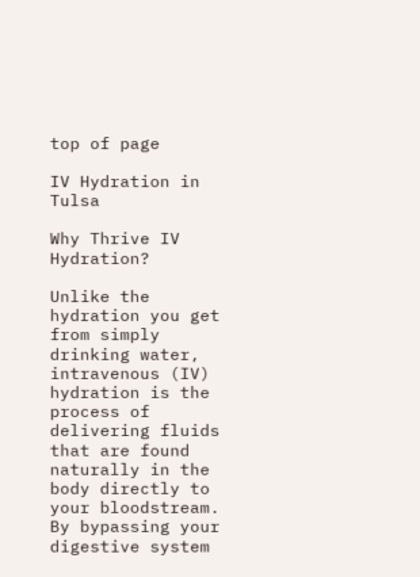top of page

IV Hydration in Tulsa

Why Thrive IV Hydration?

Unlike the hydration you get from simply drinking water, intravenous (IV) hydration is the process of delivering fluids that are found naturally in the body directly to your bloodstream. By bypassing your digestive system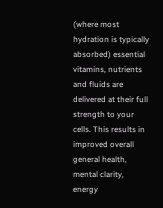(where most hydration is typically absorbed) essential vitamins, nutrients and fluids are delivered at their full strength to your cells. This results in improved overall general health, mental clarity, energy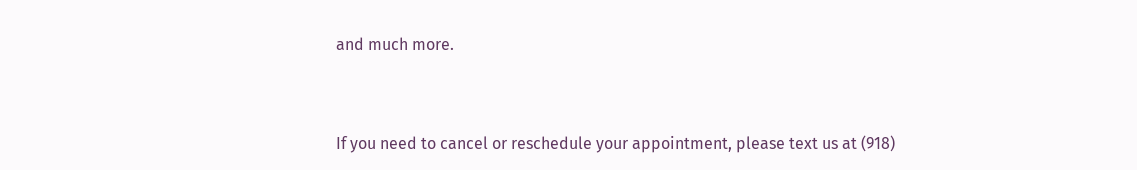and much more.



If you need to cancel or reschedule your appointment, please text us at (918)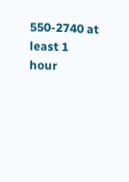550-2740 at least 1 hour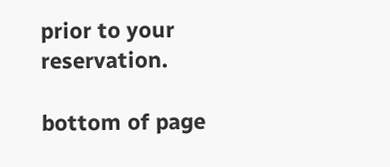prior to your reservation.

bottom of page